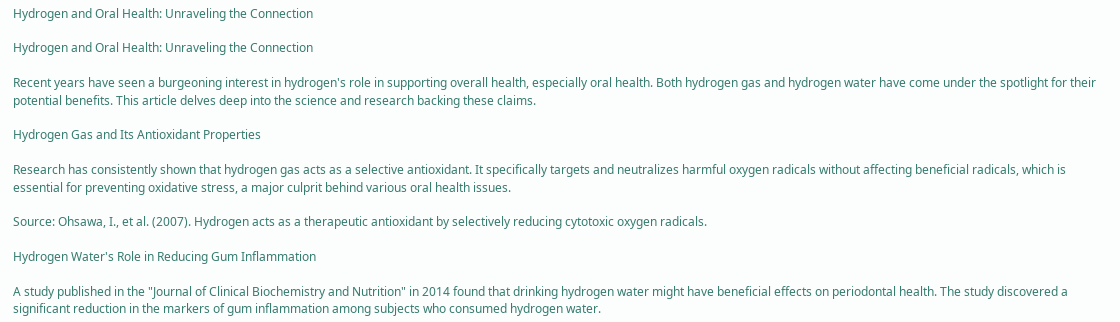Hydrogen and Oral Health: Unraveling the Connection

Hydrogen and Oral Health: Unraveling the Connection

Recent years have seen a burgeoning interest in hydrogen's role in supporting overall health, especially oral health. Both hydrogen gas and hydrogen water have come under the spotlight for their potential benefits. This article delves deep into the science and research backing these claims.

Hydrogen Gas and Its Antioxidant Properties

Research has consistently shown that hydrogen gas acts as a selective antioxidant. It specifically targets and neutralizes harmful oxygen radicals without affecting beneficial radicals, which is essential for preventing oxidative stress, a major culprit behind various oral health issues.

Source: Ohsawa, I., et al. (2007). Hydrogen acts as a therapeutic antioxidant by selectively reducing cytotoxic oxygen radicals.

Hydrogen Water's Role in Reducing Gum Inflammation

A study published in the "Journal of Clinical Biochemistry and Nutrition" in 2014 found that drinking hydrogen water might have beneficial effects on periodontal health. The study discovered a significant reduction in the markers of gum inflammation among subjects who consumed hydrogen water.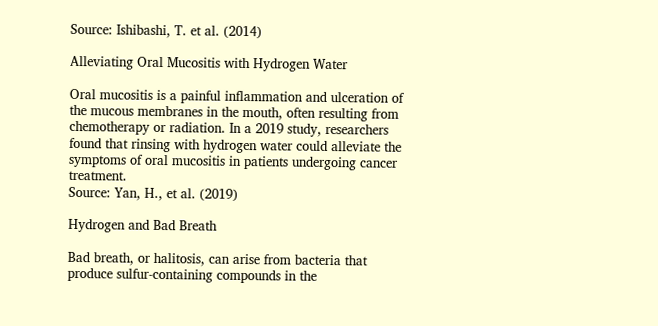Source: Ishibashi, T. et al. (2014)

Alleviating Oral Mucositis with Hydrogen Water

Oral mucositis is a painful inflammation and ulceration of the mucous membranes in the mouth, often resulting from chemotherapy or radiation. In a 2019 study, researchers found that rinsing with hydrogen water could alleviate the symptoms of oral mucositis in patients undergoing cancer treatment.
Source: Yan, H., et al. (2019)

Hydrogen and Bad Breath

Bad breath, or halitosis, can arise from bacteria that produce sulfur-containing compounds in the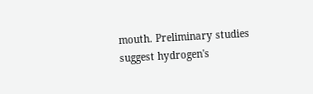mouth. Preliminary studies suggest hydrogen's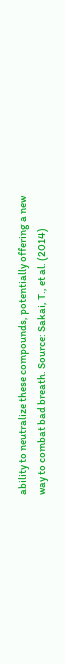ability to neutralize these compounds, potentially offering a new way to combat bad breath. Source: Sakai, T., et al. (2014)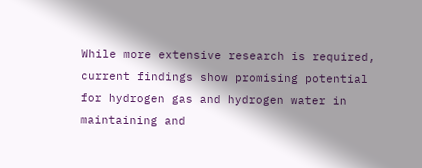While more extensive research is required, current findings show promising potential for hydrogen gas and hydrogen water in maintaining and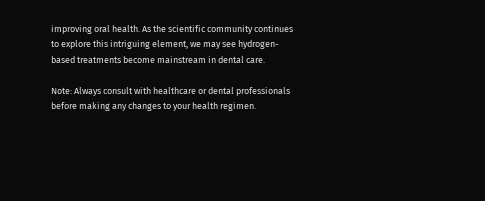improving oral health. As the scientific community continues to explore this intriguing element, we may see hydrogen-based treatments become mainstream in dental care.

Note: Always consult with healthcare or dental professionals before making any changes to your health regimen.